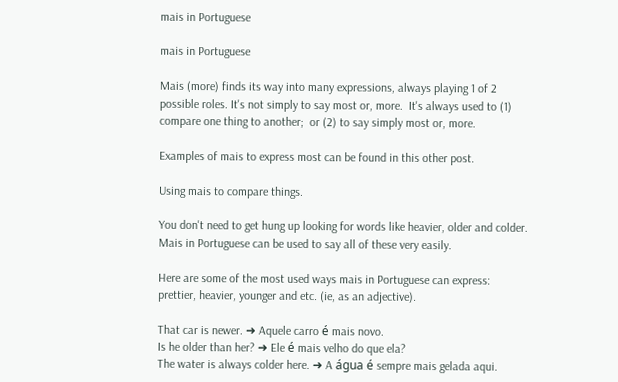mais in Portuguese

mais in Portuguese

Mais (more) finds its way into many expressions, always playing 1 of 2 possible roles. It's not simply to say most or, more.  It's always used to (1) compare one thing to another;  or (2) to say simply most or, more.

Examples of mais to express most can be found in this other post.

Using mais to compare things.

You don't need to get hung up looking for words like heavier, older and colder. Mais in Portuguese can be used to say all of these very easily.

Here are some of the most used ways mais in Portuguese can express: prettier, heavier, younger and etc. (ie, as an adjective).

That car is newer. ➜ Aquele carro é mais novo.
Is he older than her? ➜ Ele é mais velho do que ela?
The water is always colder here. ➜ A água é sempre mais gelada aqui.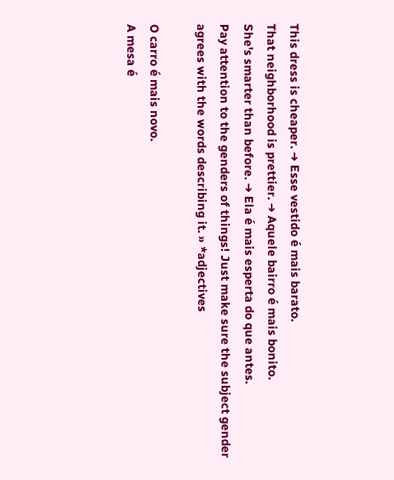This dress is cheaper. ➜ Esse vestido é mais barato.
That neighborhood is prettier. ➜ Aquele bairro é mais bonito.
She's smarter than before. ➜ Ela é mais esperta do que antes.
Pay attention to the genders of things! Just make sure the subject gender agrees with the words describing it. » *adjectives

O carro é mais novo.
A mesa é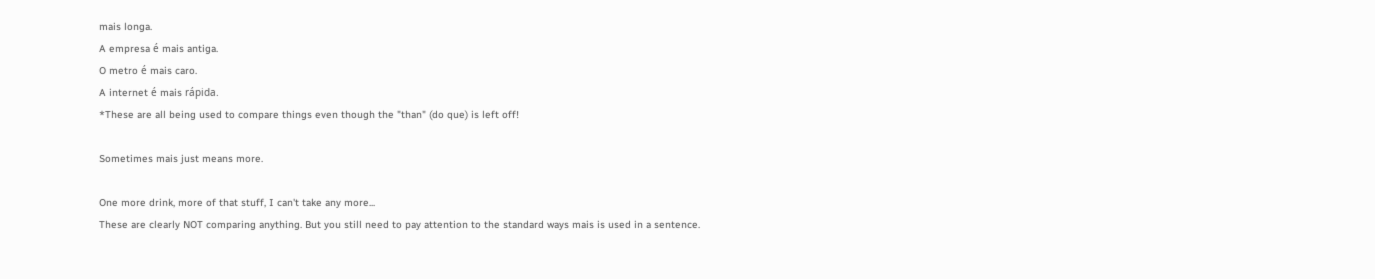mais longa.
A empresa é mais antiga.
O metro é mais caro.
A internet é mais rápida.
*These are all being used to compare things even though the "than" (do que) is left off!

Sometimes mais just means more.

One more drink, more of that stuff, I can't take any more...
These are clearly NOT comparing anything. But you still need to pay attention to the standard ways mais is used in a sentence.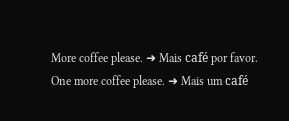More coffee please. ➜ Mais café por favor.
One more coffee please. ➜ Mais um café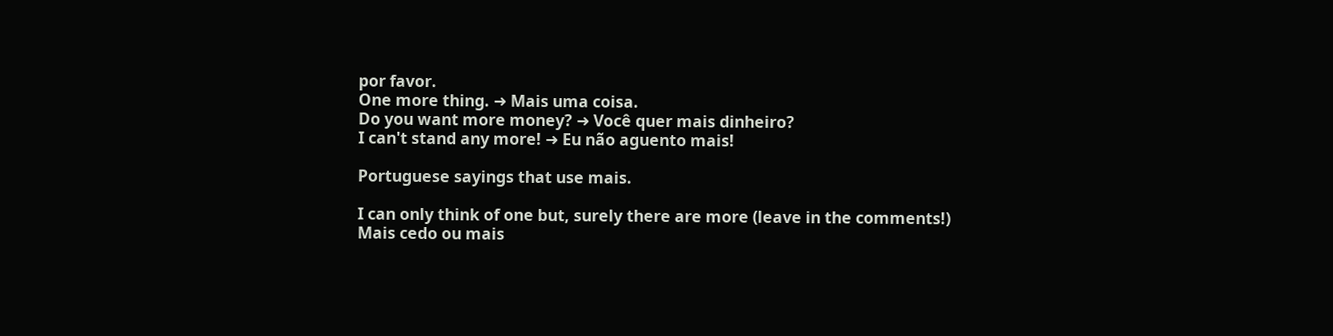por favor.
One more thing. ➜ Mais uma coisa.
Do you want more money? ➜ Você quer mais dinheiro?
I can't stand any more! ➜ Eu não aguento mais!

Portuguese sayings that use mais.

I can only think of one but, surely there are more (leave in the comments!)
Mais cedo ou mais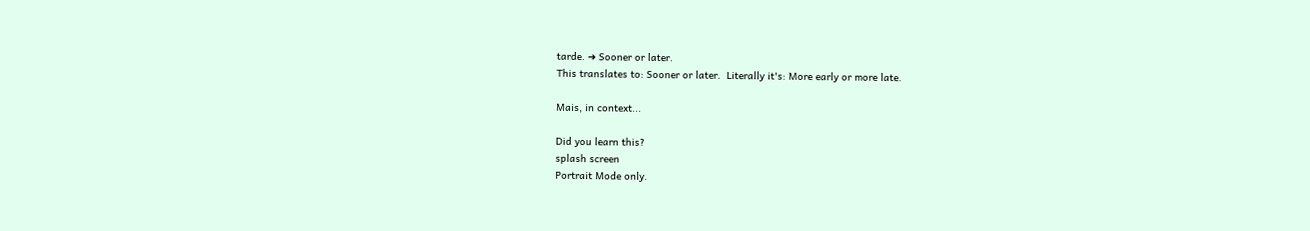tarde. ➜ Sooner or later.
This translates to: Sooner or later.  Literally it's: More early or more late.

Mais, in context...

Did you learn this?
splash screen
Portrait Mode only.